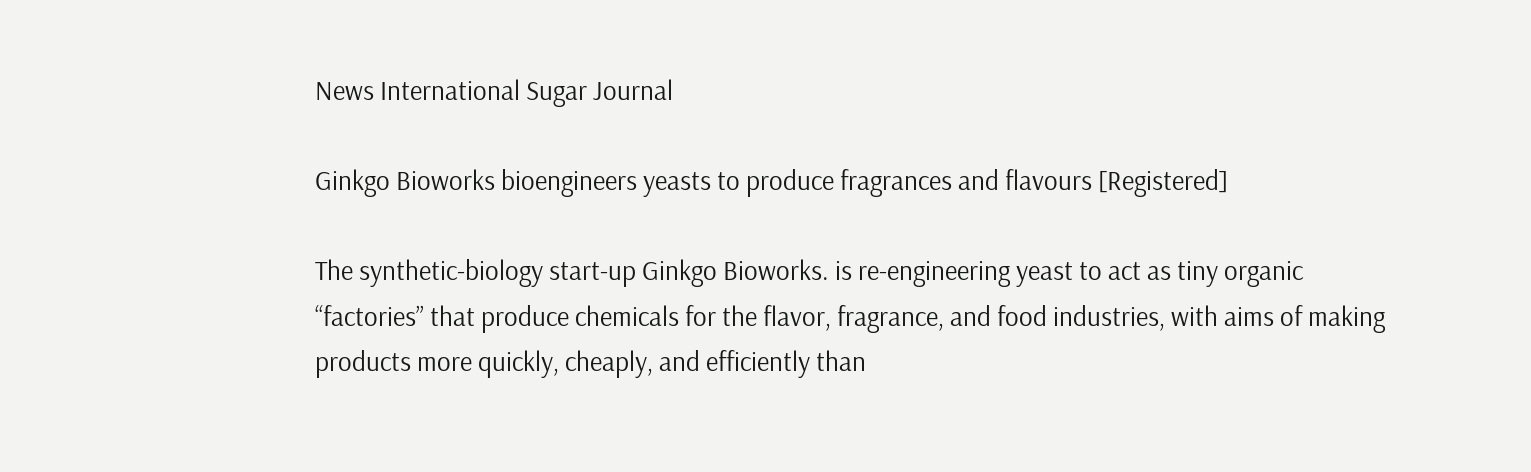News International Sugar Journal

Ginkgo Bioworks bioengineers yeasts to produce fragrances and flavours [Registered]

The synthetic-biology start-up Ginkgo Bioworks. is re-engineering yeast to act as tiny organic “factories” that produce chemicals for the flavor, fragrance, and food industries, with aims of making products more quickly, cheaply, and efficiently than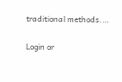traditional methods.…

Login or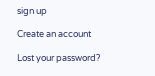sign up

Create an account

Lost your password?